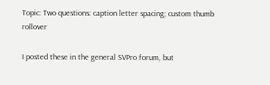Topic: Two questions: caption letter spacing; custom thumb rollover

I posted these in the general SVPro forum, but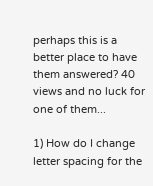perhaps this is a better place to have them answered? 40 views and no luck for one of them...

1) How do I change letter spacing for the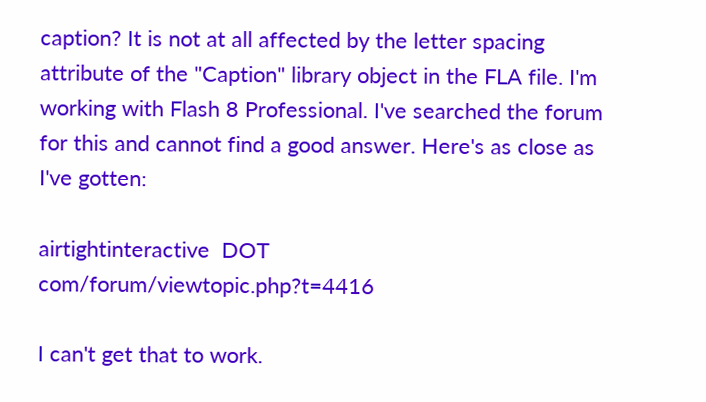caption? It is not at all affected by the letter spacing attribute of the "Caption" library object in the FLA file. I'm working with Flash 8 Professional. I've searched the forum for this and cannot find a good answer. Here's as close as I've gotten:

airtightinteractive  DOT  com/forum/viewtopic.php?t=4416

I can't get that to work.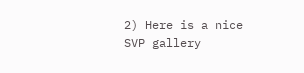2) Here is a nice SVP gallery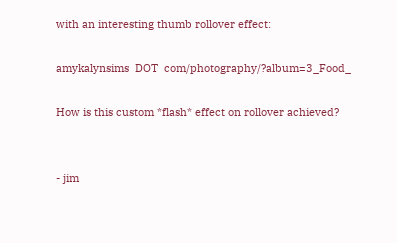with an interesting thumb rollover effect:

amykalynsims  DOT  com/photography/?album=3_Food_

How is this custom *flash* effect on rollover achieved?


- jim